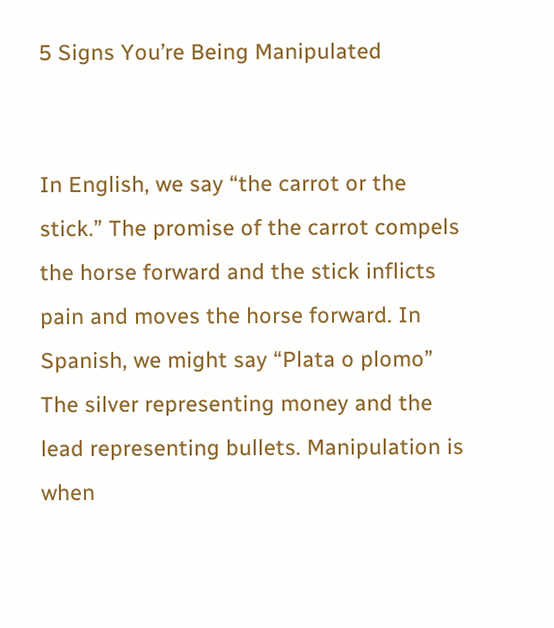5 Signs You’re Being Manipulated


In English, we say “the carrot or the stick.” The promise of the carrot compels the horse forward and the stick inflicts pain and moves the horse forward. In Spanish, we might say “Plata o plomo” The silver representing money and the lead representing bullets. Manipulation is when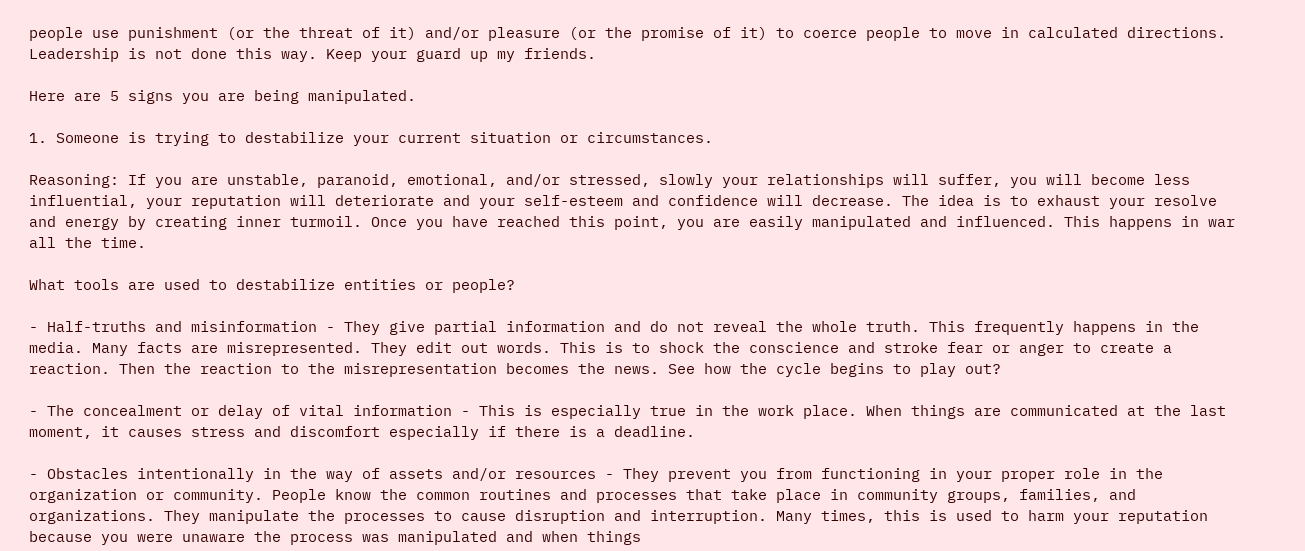people use punishment (or the threat of it) and/or pleasure (or the promise of it) to coerce people to move in calculated directions. Leadership is not done this way. Keep your guard up my friends.

Here are 5 signs you are being manipulated.

1. Someone is trying to destabilize your current situation or circumstances.

Reasoning: If you are unstable, paranoid, emotional, and/or stressed, slowly your relationships will suffer, you will become less influential, your reputation will deteriorate and your self-esteem and confidence will decrease. The idea is to exhaust your resolve and energy by creating inner turmoil. Once you have reached this point, you are easily manipulated and influenced. This happens in war all the time.

What tools are used to destabilize entities or people?

- Half-truths and misinformation - They give partial information and do not reveal the whole truth. This frequently happens in the media. Many facts are misrepresented. They edit out words. This is to shock the conscience and stroke fear or anger to create a reaction. Then the reaction to the misrepresentation becomes the news. See how the cycle begins to play out?

- The concealment or delay of vital information - This is especially true in the work place. When things are communicated at the last moment, it causes stress and discomfort especially if there is a deadline.

- Obstacles intentionally in the way of assets and/or resources - They prevent you from functioning in your proper role in the organization or community. People know the common routines and processes that take place in community groups, families, and organizations. They manipulate the processes to cause disruption and interruption. Many times, this is used to harm your reputation because you were unaware the process was manipulated and when things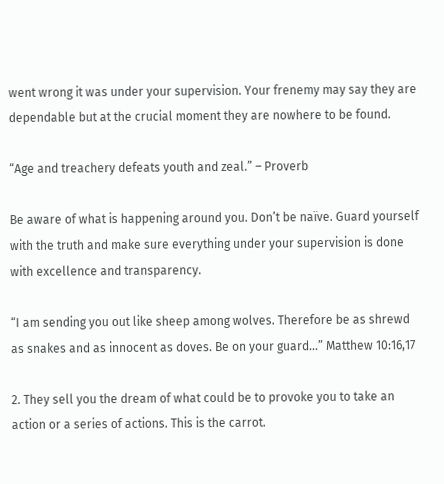went wrong it was under your supervision. Your frenemy may say they are dependable but at the crucial moment they are nowhere to be found.

“Age and treachery defeats youth and zeal.” – Proverb

Be aware of what is happening around you. Don’t be naïve. Guard yourself with the truth and make sure everything under your supervision is done with excellence and transparency.

“I am sending you out like sheep among wolves. Therefore be as shrewd as snakes and as innocent as doves. Be on your guard…” Matthew 10:16,17

2. They sell you the dream of what could be to provoke you to take an action or a series of actions. This is the carrot.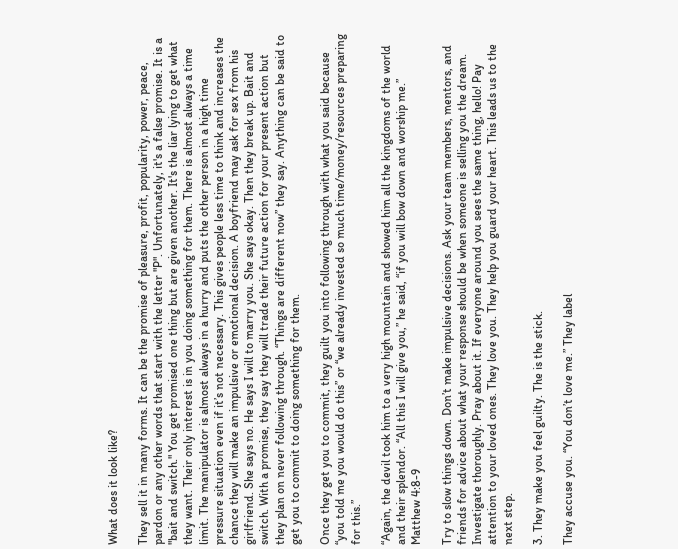What does it look like?

They sell it in many forms. It can be the promise of pleasure, profit, popularity, power, peace, pardon or any other words that start with the letter "P". Unfortunately, it's a false promise. It is a "bait and switch." You get promised one thing but are given another. It's the liar lying to get what they want. Their only interest is in you doing something for them. There is almost always a time limit. The manipulator is almost always in a hurry and puts the other person in a high time pressure situation even if it’s not necessary. This gives people less time to think and increases the chance they will make an impulsive or emotional decision. A boyfriend may ask for sex from his girlfriend. She says no. He says I will to marry you. She says okay. Then they break up. Bait and switch. With a promise, they say they will trade their future action for your present action but they plan on never following through. “Things are different now” they say. Anything can be said to get you to commit to doing something for them.

Once they get you to commit, they guilt you into following through with what you said because “you told me you would do this” or “we already invested so much time/money/resources preparing for this.”

“Again, the devil took him to a very high mountain and showed him all the kingdoms of the world and their splendor. “All this I will give you,” he said, “if you will bow down and worship me.” Matthew 4:8-9

Try to slow things down. Don’t make impulsive decisions. Ask your team members, mentors, and friends for advice about what your response should be when someone is selling you the dream. Investigate thoroughly. Pray about it. If everyone around you sees the same thing, hello! Pay attention to your loved ones. They love you. They help you guard your heart. This leads us to the next step.

3. They make you feel guilty. The is the stick.

They accuse you. “You don’t love me.” They label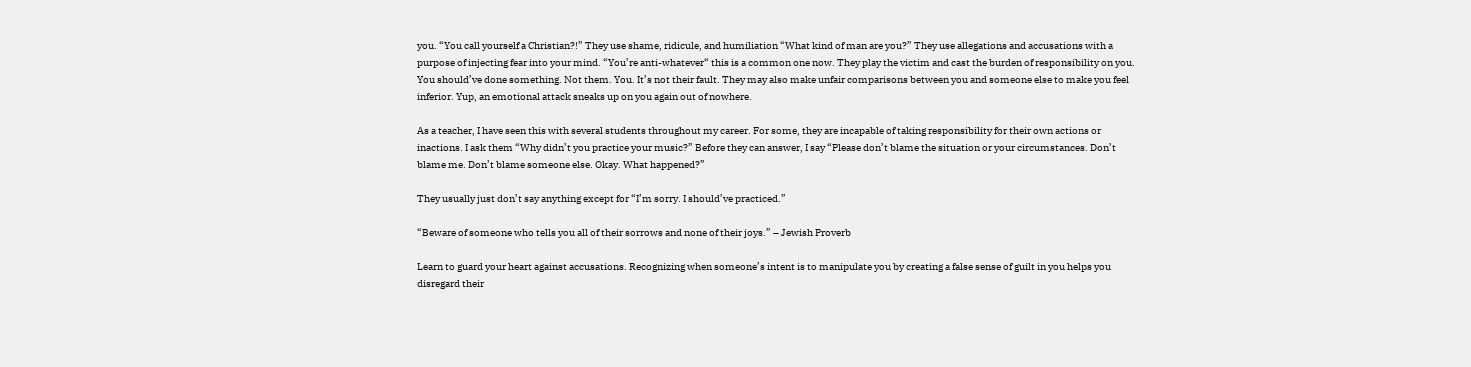you. “You call yourself a Christian?!” They use shame, ridicule, and humiliation “What kind of man are you?” They use allegations and accusations with a purpose of injecting fear into your mind. “You’re anti-whatever“ this is a common one now. They play the victim and cast the burden of responsibility on you. You should’ve done something. Not them. You. It’s not their fault. They may also make unfair comparisons between you and someone else to make you feel inferior. Yup, an emotional attack sneaks up on you again out of nowhere.

As a teacher, I have seen this with several students throughout my career. For some, they are incapable of taking responsibility for their own actions or inactions. I ask them “Why didn’t you practice your music?” Before they can answer, I say “Please don’t blame the situation or your circumstances. Don’t blame me. Don’t blame someone else. Okay. What happened?”

They usually just don’t say anything except for “I’m sorry. I should’ve practiced.”

“Beware of someone who tells you all of their sorrows and none of their joys.” – Jewish Proverb

Learn to guard your heart against accusations. Recognizing when someone’s intent is to manipulate you by creating a false sense of guilt in you helps you disregard their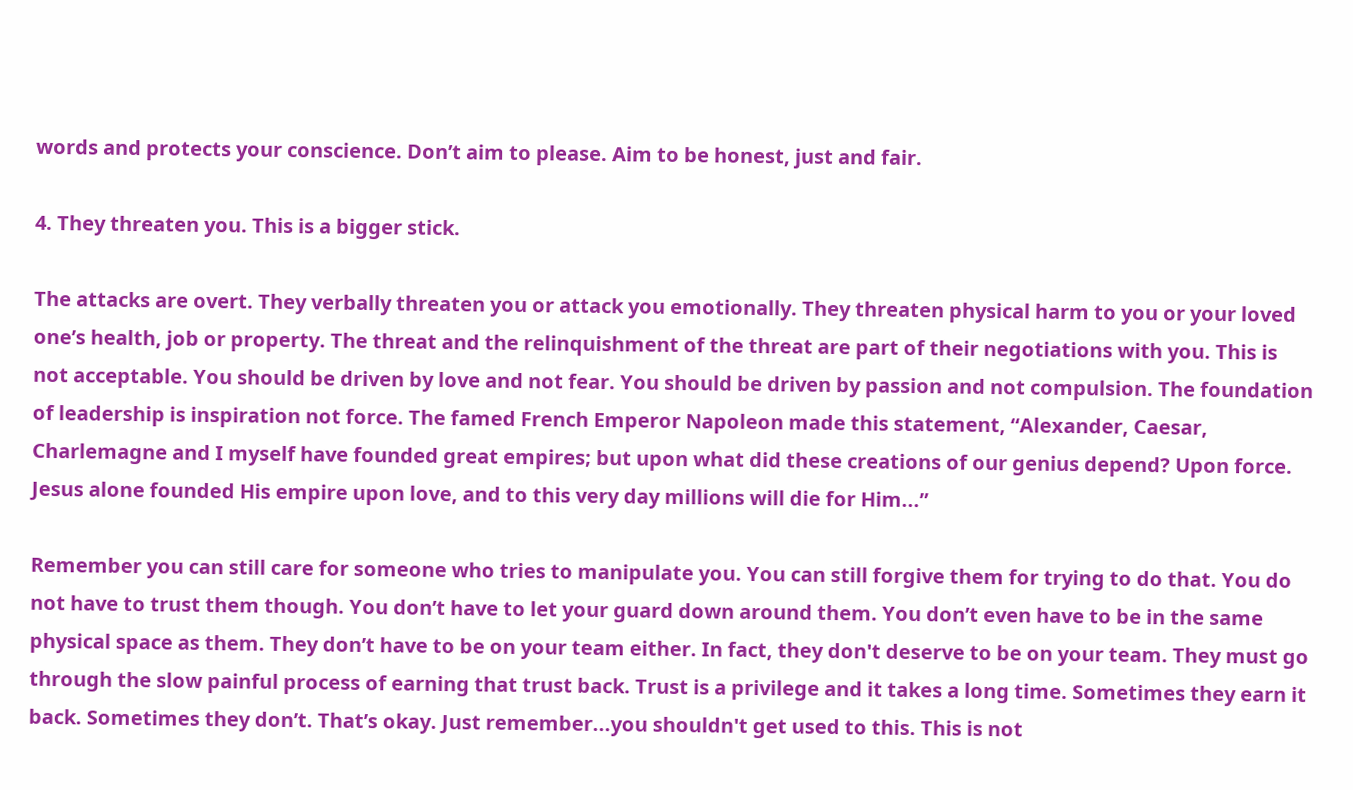words and protects your conscience. Don’t aim to please. Aim to be honest, just and fair.

4. They threaten you. This is a bigger stick.

The attacks are overt. They verbally threaten you or attack you emotionally. They threaten physical harm to you or your loved one’s health, job or property. The threat and the relinquishment of the threat are part of their negotiations with you. This is not acceptable. You should be driven by love and not fear. You should be driven by passion and not compulsion. The foundation of leadership is inspiration not force. The famed French Emperor Napoleon made this statement, “Alexander, Caesar, Charlemagne and I myself have founded great empires; but upon what did these creations of our genius depend? Upon force. Jesus alone founded His empire upon love, and to this very day millions will die for Him...”

Remember you can still care for someone who tries to manipulate you. You can still forgive them for trying to do that. You do not have to trust them though. You don’t have to let your guard down around them. You don’t even have to be in the same physical space as them. They don’t have to be on your team either. In fact, they don't deserve to be on your team. They must go through the slow painful process of earning that trust back. Trust is a privilege and it takes a long time. Sometimes they earn it back. Sometimes they don’t. That’s okay. Just remember...you shouldn't get used to this. This is not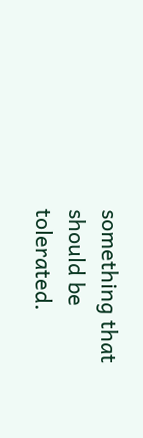something that should be tolerated.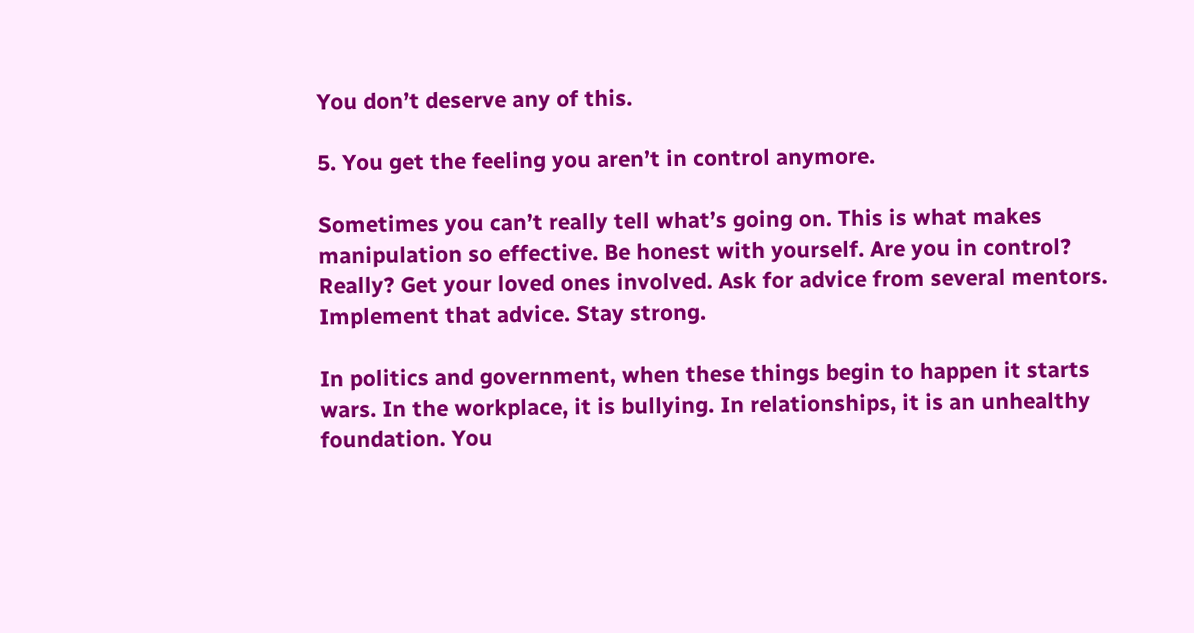You don’t deserve any of this.

5. You get the feeling you aren’t in control anymore.

Sometimes you can’t really tell what’s going on. This is what makes manipulation so effective. Be honest with yourself. Are you in control? Really? Get your loved ones involved. Ask for advice from several mentors. Implement that advice. Stay strong.

In politics and government, when these things begin to happen it starts wars. In the workplace, it is bullying. In relationships, it is an unhealthy foundation. You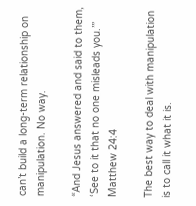can’t build a long-term relationship on manipulation. No way.

“And Jesus answered and said to them, ‘See to it that no one misleads you.’” Matthew 24:4

The best way to deal with manipulation is to call it what it is.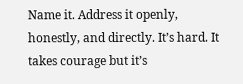Name it. Address it openly, honestly, and directly. It’s hard. It takes courage but it’s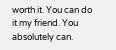worth it. You can do it my friend. You absolutely can.